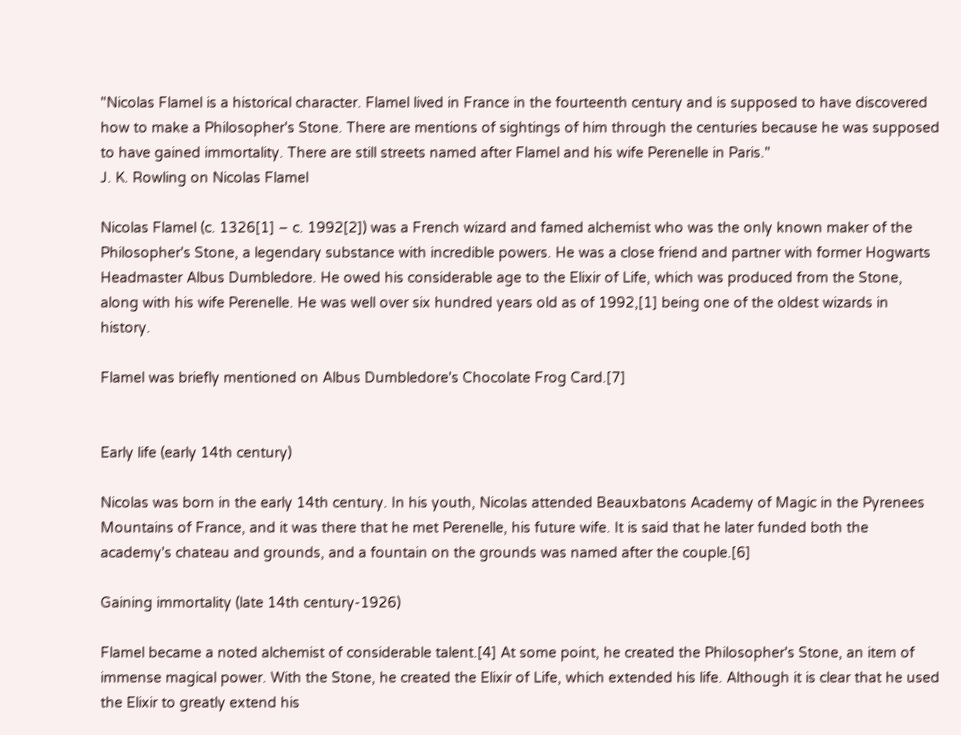"Nicolas Flamel is a historical character. Flamel lived in France in the fourteenth century and is supposed to have discovered how to make a Philosopher's Stone. There are mentions of sightings of him through the centuries because he was supposed to have gained immortality. There are still streets named after Flamel and his wife Perenelle in Paris."
J. K. Rowling on Nicolas Flamel

Nicolas Flamel (c. 1326[1] – c. 1992[2]) was a French wizard and famed alchemist who was the only known maker of the Philosopher's Stone, a legendary substance with incredible powers. He was a close friend and partner with former Hogwarts Headmaster Albus Dumbledore. He owed his considerable age to the Elixir of Life, which was produced from the Stone, along with his wife Perenelle. He was well over six hundred years old as of 1992,[1] being one of the oldest wizards in history.

Flamel was briefly mentioned on Albus Dumbledore's Chocolate Frog Card.[7]


Early life (early 14th century)

Nicolas was born in the early 14th century. In his youth, Nicolas attended Beauxbatons Academy of Magic in the Pyrenees Mountains of France, and it was there that he met Perenelle, his future wife. It is said that he later funded both the academy's chateau and grounds, and a fountain on the grounds was named after the couple.[6]

Gaining immortality (late 14th century-1926)

Flamel became a noted alchemist of considerable talent.[4] At some point, he created the Philosopher's Stone, an item of immense magical power. With the Stone, he created the Elixir of Life, which extended his life. Although it is clear that he used the Elixir to greatly extend his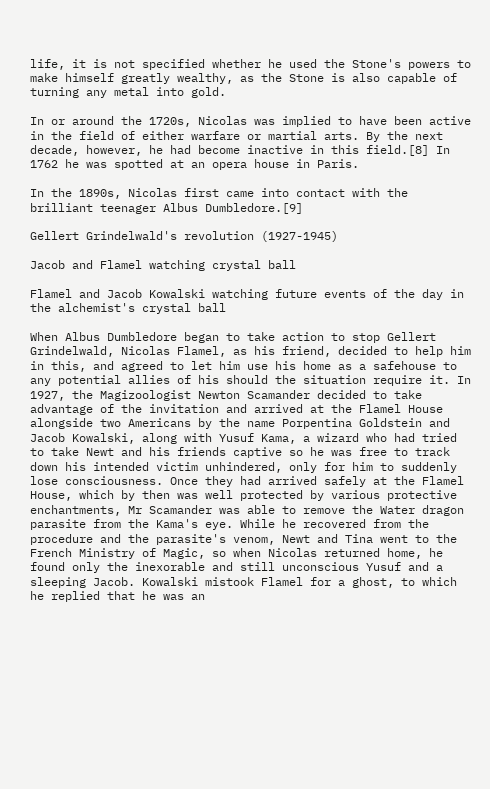life, it is not specified whether he used the Stone's powers to make himself greatly wealthy, as the Stone is also capable of turning any metal into gold.

In or around the 1720s, Nicolas was implied to have been active in the field of either warfare or martial arts. By the next decade, however, he had become inactive in this field.[8] In 1762 he was spotted at an opera house in Paris.

In the 1890s, Nicolas first came into contact with the brilliant teenager Albus Dumbledore.[9]

Gellert Grindelwald's revolution (1927-1945)

Jacob and Flamel watching crystal ball

Flamel and Jacob Kowalski watching future events of the day in the alchemist's crystal ball

When Albus Dumbledore began to take action to stop Gellert Grindelwald, Nicolas Flamel, as his friend, decided to help him in this, and agreed to let him use his home as a safehouse to any potential allies of his should the situation require it. In 1927, the Magizoologist Newton Scamander decided to take advantage of the invitation and arrived at the Flamel House alongside two Americans by the name Porpentina Goldstein and Jacob Kowalski, along with Yusuf Kama, a wizard who had tried to take Newt and his friends captive so he was free to track down his intended victim unhindered, only for him to suddenly lose consciousness. Once they had arrived safely at the Flamel House, which by then was well protected by various protective enchantments, Mr Scamander was able to remove the Water dragon parasite from the Kama's eye. While he recovered from the procedure and the parasite's venom, Newt and Tina went to the French Ministry of Magic, so when Nicolas returned home, he found only the inexorable and still unconscious Yusuf and a sleeping Jacob. Kowalski mistook Flamel for a ghost, to which he replied that he was an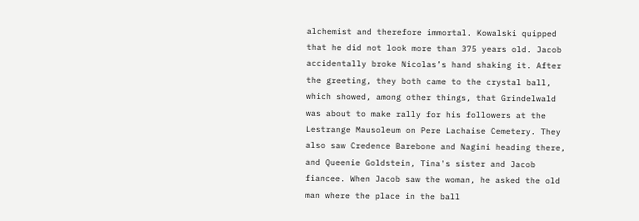alchemist and therefore immortal. Kowalski quipped that he did not look more than 375 years old. Jacob accidentally broke Nicolas’s hand shaking it. After the greeting, they both came to the crystal ball, which showed, among other things, that Grindelwald was about to make rally for his followers at the Lestrange Mausoleum on Pere Lachaise Cemetery. They also saw Credence Barebone and Nagini heading there, and Queenie Goldstein, Tina's sister and Jacob fiancee. When Jacob saw the woman, he asked the old man where the place in the ball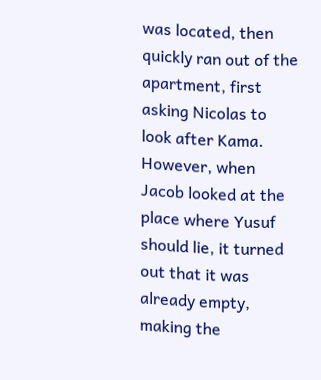was located, then quickly ran out of the apartment, first asking Nicolas to look after Kama. However, when Jacob looked at the place where Yusuf should lie, it turned out that it was already empty, making the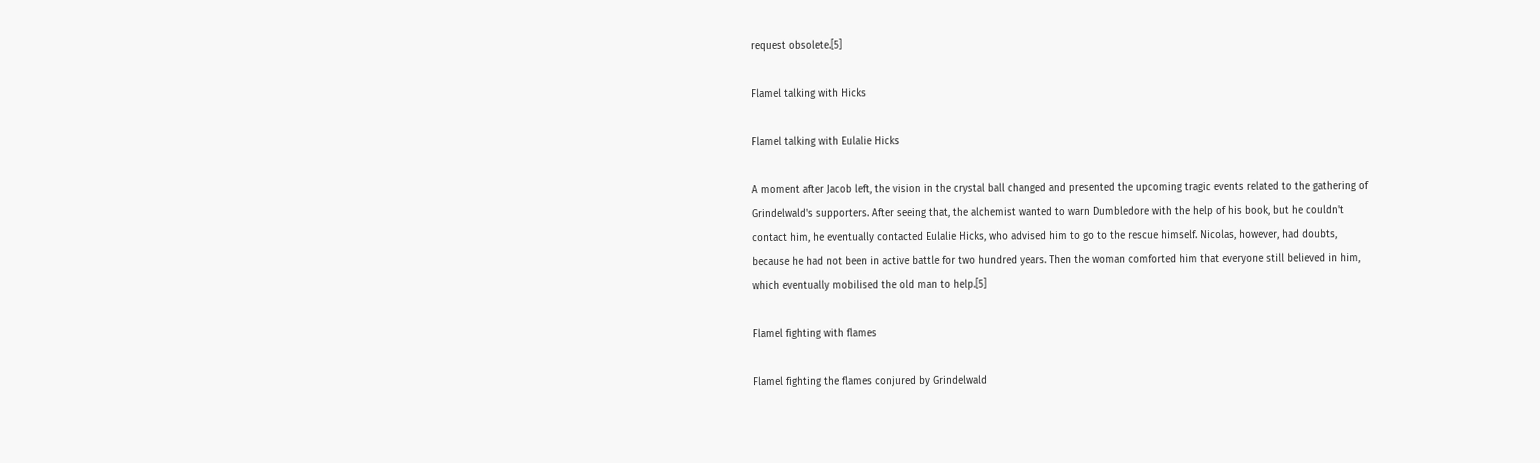request obsolete.[5]

Flamel talking with Hicks

Flamel talking with Eulalie Hicks

A moment after Jacob left, the vision in the crystal ball changed and presented the upcoming tragic events related to the gathering of Grindelwald's supporters. After seeing that, the alchemist wanted to warn Dumbledore with the help of his book, but he couldn't contact him, he eventually contacted Eulalie Hicks, who advised him to go to the rescue himself. Nicolas, however, had doubts, because he had not been in active battle for two hundred years. Then the woman comforted him that everyone still believed in him, which eventually mobilised the old man to help.[5]

Flamel fighting with flames

Flamel fighting the flames conjured by Grindelwald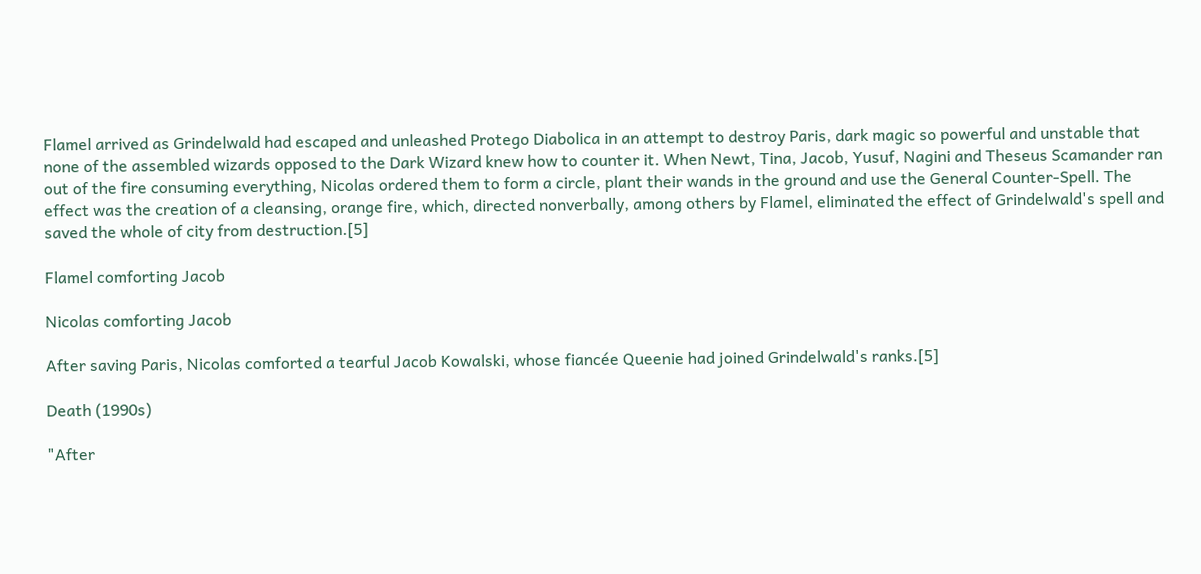Flamel arrived as Grindelwald had escaped and unleashed Protego Diabolica in an attempt to destroy Paris, dark magic so powerful and unstable that none of the assembled wizards opposed to the Dark Wizard knew how to counter it. When Newt, Tina, Jacob, Yusuf, Nagini and Theseus Scamander ran out of the fire consuming everything, Nicolas ordered them to form a circle, plant their wands in the ground and use the General Counter-Spell. The effect was the creation of a cleansing, orange fire, which, directed nonverbally, among others by Flamel, eliminated the effect of Grindelwald's spell and saved the whole of city from destruction.[5]

Flamel comforting Jacob

Nicolas comforting Jacob

After saving Paris, Nicolas comforted a tearful Jacob Kowalski, whose fiancée Queenie had joined Grindelwald's ranks.[5]

Death (1990s)

"After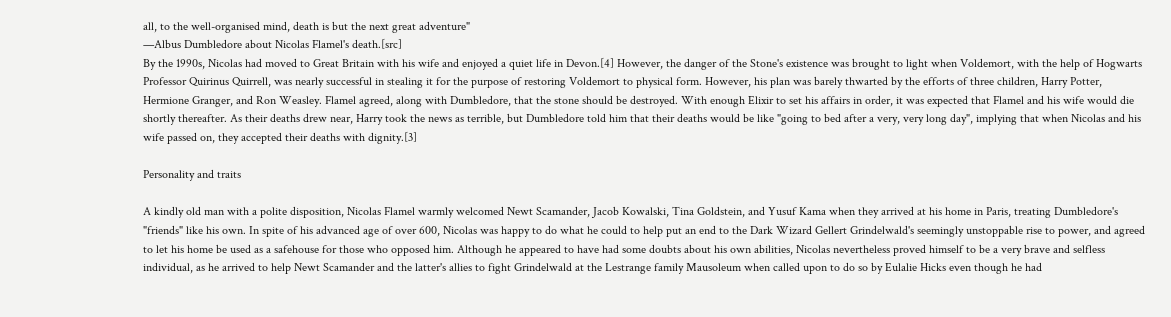all, to the well-organised mind, death is but the next great adventure"
—Albus Dumbledore about Nicolas Flamel's death.[src]
By the 1990s, Nicolas had moved to Great Britain with his wife and enjoyed a quiet life in Devon.[4] However, the danger of the Stone's existence was brought to light when Voldemort, with the help of Hogwarts Professor Quirinus Quirrell, was nearly successful in stealing it for the purpose of restoring Voldemort to physical form. However, his plan was barely thwarted by the efforts of three children, Harry Potter, Hermione Granger, and Ron Weasley. Flamel agreed, along with Dumbledore, that the stone should be destroyed. With enough Elixir to set his affairs in order, it was expected that Flamel and his wife would die shortly thereafter. As their deaths drew near, Harry took the news as terrible, but Dumbledore told him that their deaths would be like "going to bed after a very, very long day", implying that when Nicolas and his wife passed on, they accepted their deaths with dignity.[3]

Personality and traits

A kindly old man with a polite disposition, Nicolas Flamel warmly welcomed Newt Scamander, Jacob Kowalski, Tina Goldstein, and Yusuf Kama when they arrived at his home in Paris, treating Dumbledore's "friends" like his own. In spite of his advanced age of over 600, Nicolas was happy to do what he could to help put an end to the Dark Wizard Gellert Grindelwald's seemingly unstoppable rise to power, and agreed to let his home be used as a safehouse for those who opposed him. Although he appeared to have had some doubts about his own abilities, Nicolas nevertheless proved himself to be a very brave and selfless individual, as he arrived to help Newt Scamander and the latter's allies to fight Grindelwald at the Lestrange family Mausoleum when called upon to do so by Eulalie Hicks even though he had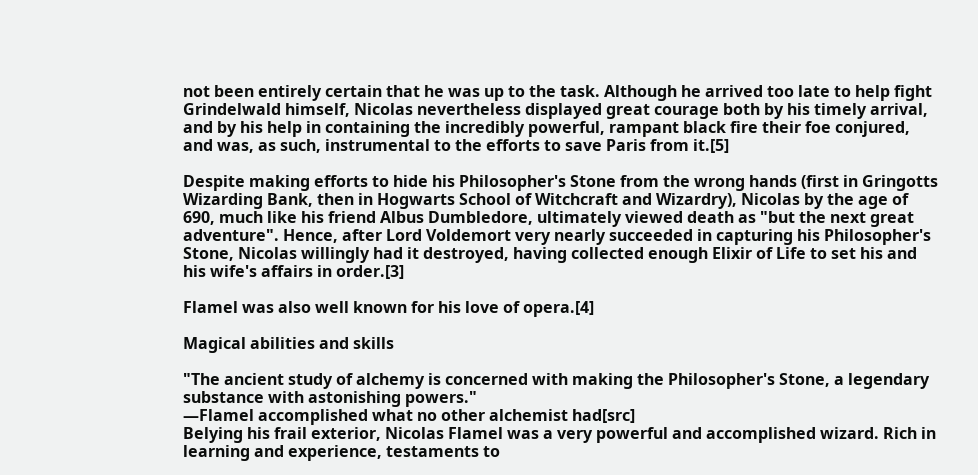not been entirely certain that he was up to the task. Although he arrived too late to help fight Grindelwald himself, Nicolas nevertheless displayed great courage both by his timely arrival, and by his help in containing the incredibly powerful, rampant black fire their foe conjured, and was, as such, instrumental to the efforts to save Paris from it.[5]

Despite making efforts to hide his Philosopher's Stone from the wrong hands (first in Gringotts Wizarding Bank, then in Hogwarts School of Witchcraft and Wizardry), Nicolas by the age of 690, much like his friend Albus Dumbledore, ultimately viewed death as "but the next great adventure". Hence, after Lord Voldemort very nearly succeeded in capturing his Philosopher's Stone, Nicolas willingly had it destroyed, having collected enough Elixir of Life to set his and his wife's affairs in order.[3]

Flamel was also well known for his love of opera.[4]

Magical abilities and skills

"The ancient study of alchemy is concerned with making the Philosopher's Stone, a legendary substance with astonishing powers."
—Flamel accomplished what no other alchemist had[src]
Belying his frail exterior, Nicolas Flamel was a very powerful and accomplished wizard. Rich in learning and experience, testaments to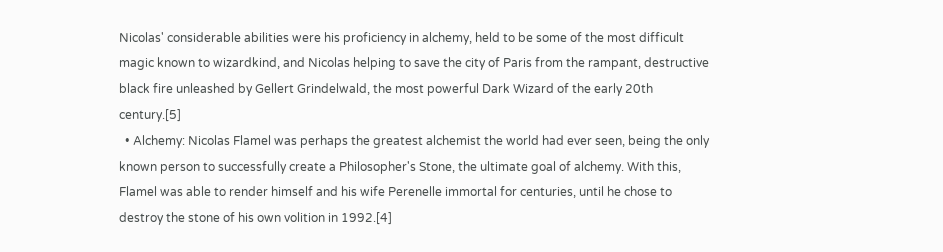Nicolas' considerable abilities were his proficiency in alchemy, held to be some of the most difficult magic known to wizardkind, and Nicolas helping to save the city of Paris from the rampant, destructive black fire unleashed by Gellert Grindelwald, the most powerful Dark Wizard of the early 20th century.[5]
  • Alchemy: Nicolas Flamel was perhaps the greatest alchemist the world had ever seen, being the only known person to successfully create a Philosopher's Stone, the ultimate goal of alchemy. With this, Flamel was able to render himself and his wife Perenelle immortal for centuries, until he chose to destroy the stone of his own volition in 1992.[4]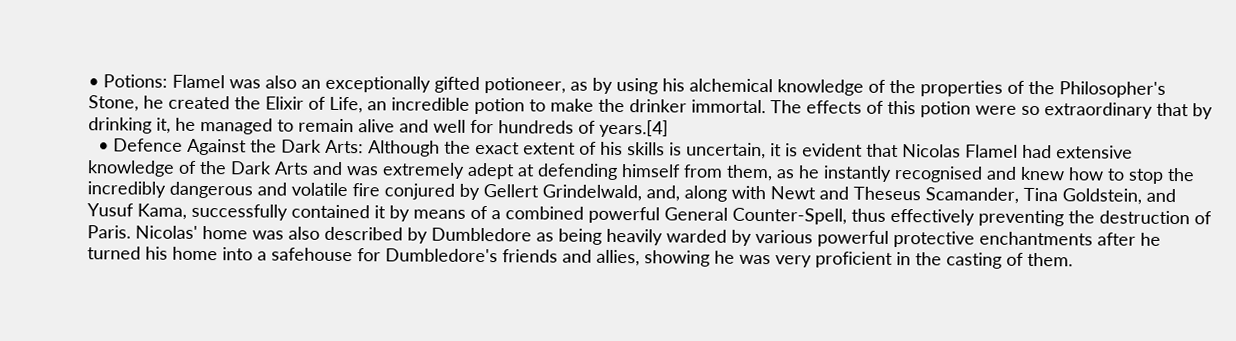• Potions: Flamel was also an exceptionally gifted potioneer, as by using his alchemical knowledge of the properties of the Philosopher's Stone, he created the Elixir of Life, an incredible potion to make the drinker immortal. The effects of this potion were so extraordinary that by drinking it, he managed to remain alive and well for hundreds of years.[4]
  • Defence Against the Dark Arts: Although the exact extent of his skills is uncertain, it is evident that Nicolas Flamel had extensive knowledge of the Dark Arts and was extremely adept at defending himself from them, as he instantly recognised and knew how to stop the incredibly dangerous and volatile fire conjured by Gellert Grindelwald, and, along with Newt and Theseus Scamander, Tina Goldstein, and Yusuf Kama, successfully contained it by means of a combined powerful General Counter-Spell, thus effectively preventing the destruction of Paris. Nicolas' home was also described by Dumbledore as being heavily warded by various powerful protective enchantments after he turned his home into a safehouse for Dumbledore's friends and allies, showing he was very proficient in the casting of them.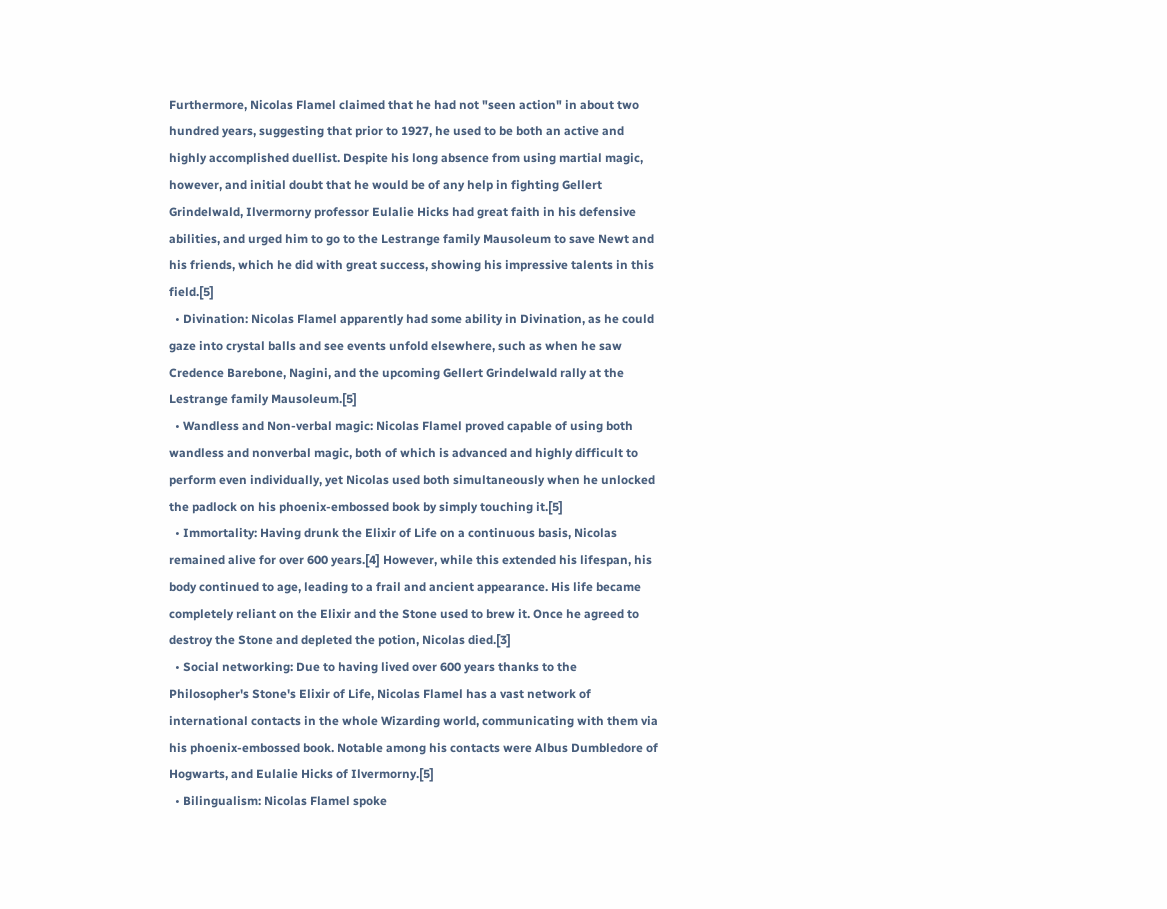Furthermore, Nicolas Flamel claimed that he had not "seen action" in about two hundred years, suggesting that prior to 1927, he used to be both an active and highly accomplished duellist. Despite his long absence from using martial magic, however, and initial doubt that he would be of any help in fighting Gellert Grindelwald, Ilvermorny professor Eulalie Hicks had great faith in his defensive abilities, and urged him to go to the Lestrange family Mausoleum to save Newt and his friends, which he did with great success, showing his impressive talents in this field.[5]
  • Divination: Nicolas Flamel apparently had some ability in Divination, as he could gaze into crystal balls and see events unfold elsewhere, such as when he saw Credence Barebone, Nagini, and the upcoming Gellert Grindelwald rally at the Lestrange family Mausoleum.[5]
  • Wandless and Non-verbal magic: Nicolas Flamel proved capable of using both wandless and nonverbal magic, both of which is advanced and highly difficult to perform even individually, yet Nicolas used both simultaneously when he unlocked the padlock on his phoenix-embossed book by simply touching it.[5]
  • Immortality: Having drunk the Elixir of Life on a continuous basis, Nicolas remained alive for over 600 years.[4] However, while this extended his lifespan, his body continued to age, leading to a frail and ancient appearance. His life became completely reliant on the Elixir and the Stone used to brew it. Once he agreed to destroy the Stone and depleted the potion, Nicolas died.[3]
  • Social networking: Due to having lived over 600 years thanks to the Philosopher's Stone's Elixir of Life, Nicolas Flamel has a vast network of international contacts in the whole Wizarding world, communicating with them via his phoenix-embossed book. Notable among his contacts were Albus Dumbledore of Hogwarts, and Eulalie Hicks of Ilvermorny.[5]
  • Bilingualism: Nicolas Flamel spoke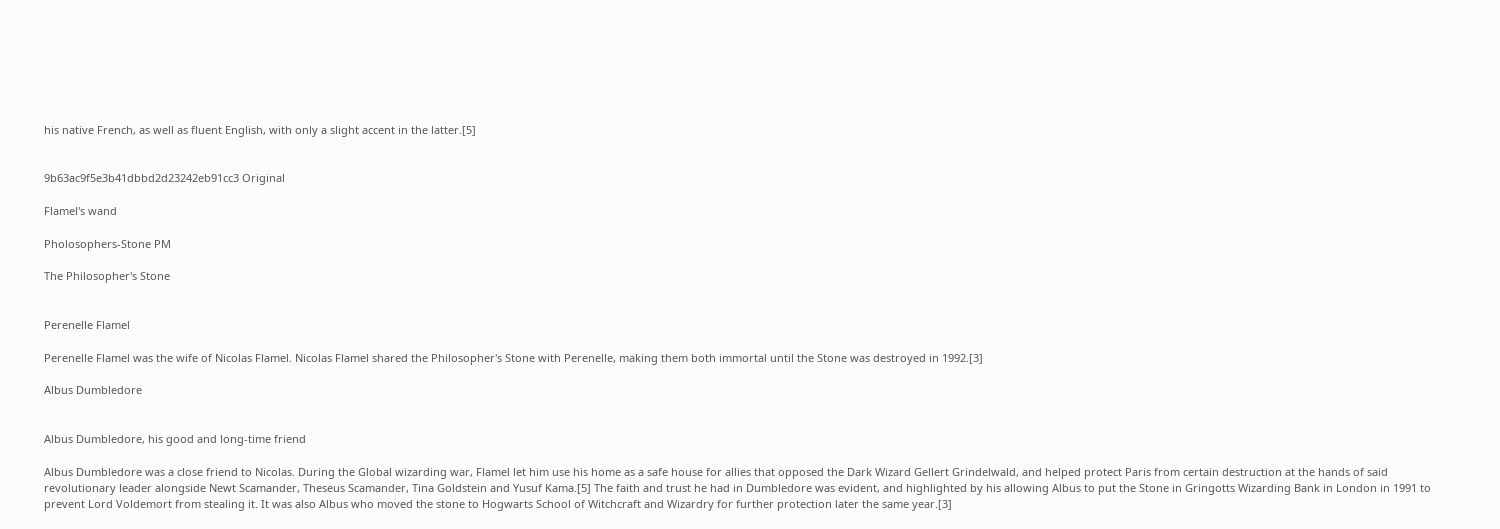his native French, as well as fluent English, with only a slight accent in the latter.[5]


9b63ac9f5e3b41dbbd2d23242eb91cc3 Original

Flamel's wand

Pholosophers-Stone PM

The Philosopher's Stone


Perenelle Flamel

Perenelle Flamel was the wife of Nicolas Flamel. Nicolas Flamel shared the Philosopher's Stone with Perenelle, making them both immortal until the Stone was destroyed in 1992.[3]

Albus Dumbledore


Albus Dumbledore, his good and long-time friend

Albus Dumbledore was a close friend to Nicolas. During the Global wizarding war, Flamel let him use his home as a safe house for allies that opposed the Dark Wizard Gellert Grindelwald, and helped protect Paris from certain destruction at the hands of said revolutionary leader alongside Newt Scamander, Theseus Scamander, Tina Goldstein and Yusuf Kama.[5] The faith and trust he had in Dumbledore was evident, and highlighted by his allowing Albus to put the Stone in Gringotts Wizarding Bank in London in 1991 to prevent Lord Voldemort from stealing it. It was also Albus who moved the stone to Hogwarts School of Witchcraft and Wizardry for further protection later the same year.[3]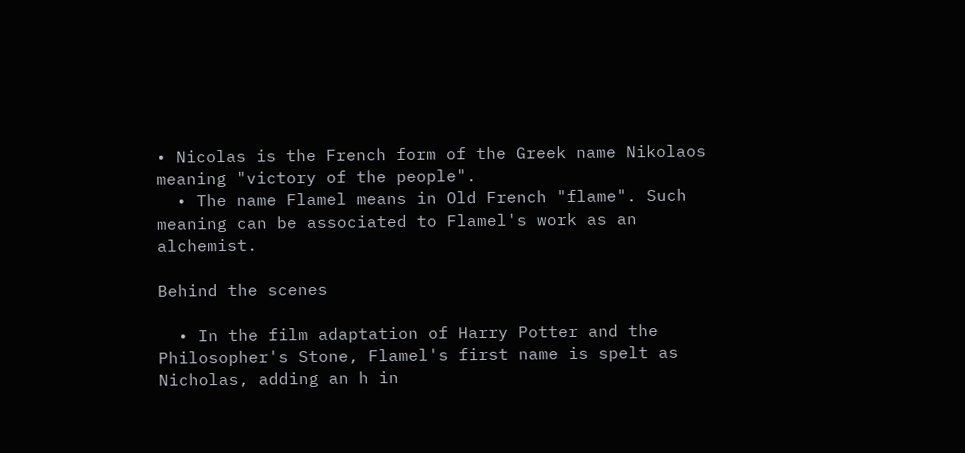• Nicolas is the French form of the Greek name Nikolaos meaning "victory of the people".
  • The name Flamel means in Old French "flame". Such meaning can be associated to Flamel's work as an alchemist.

Behind the scenes

  • In the film adaptation of Harry Potter and the Philosopher's Stone, Flamel's first name is spelt as Nicholas, adding an h in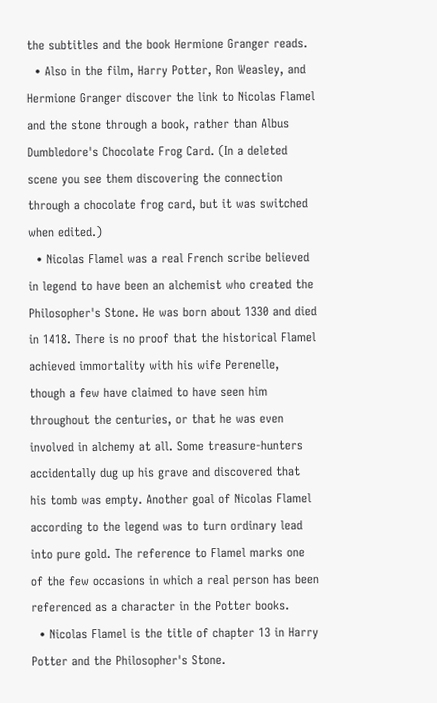the subtitles and the book Hermione Granger reads.
  • Also in the film, Harry Potter, Ron Weasley, and Hermione Granger discover the link to Nicolas Flamel and the stone through a book, rather than Albus Dumbledore's Chocolate Frog Card. (In a deleted scene you see them discovering the connection through a chocolate frog card, but it was switched when edited.)
  • Nicolas Flamel was a real French scribe believed in legend to have been an alchemist who created the Philosopher's Stone. He was born about 1330 and died in 1418. There is no proof that the historical Flamel achieved immortality with his wife Perenelle, though a few have claimed to have seen him throughout the centuries, or that he was even involved in alchemy at all. Some treasure-hunters accidentally dug up his grave and discovered that his tomb was empty. Another goal of Nicolas Flamel according to the legend was to turn ordinary lead into pure gold. The reference to Flamel marks one of the few occasions in which a real person has been referenced as a character in the Potter books.
  • Nicolas Flamel is the title of chapter 13 in Harry Potter and the Philosopher's Stone.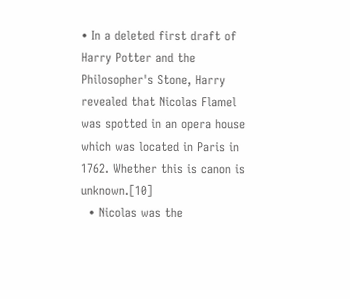• In a deleted first draft of Harry Potter and the Philosopher's Stone, Harry revealed that Nicolas Flamel was spotted in an opera house which was located in Paris in 1762. Whether this is canon is unknown.[10]
  • Nicolas was the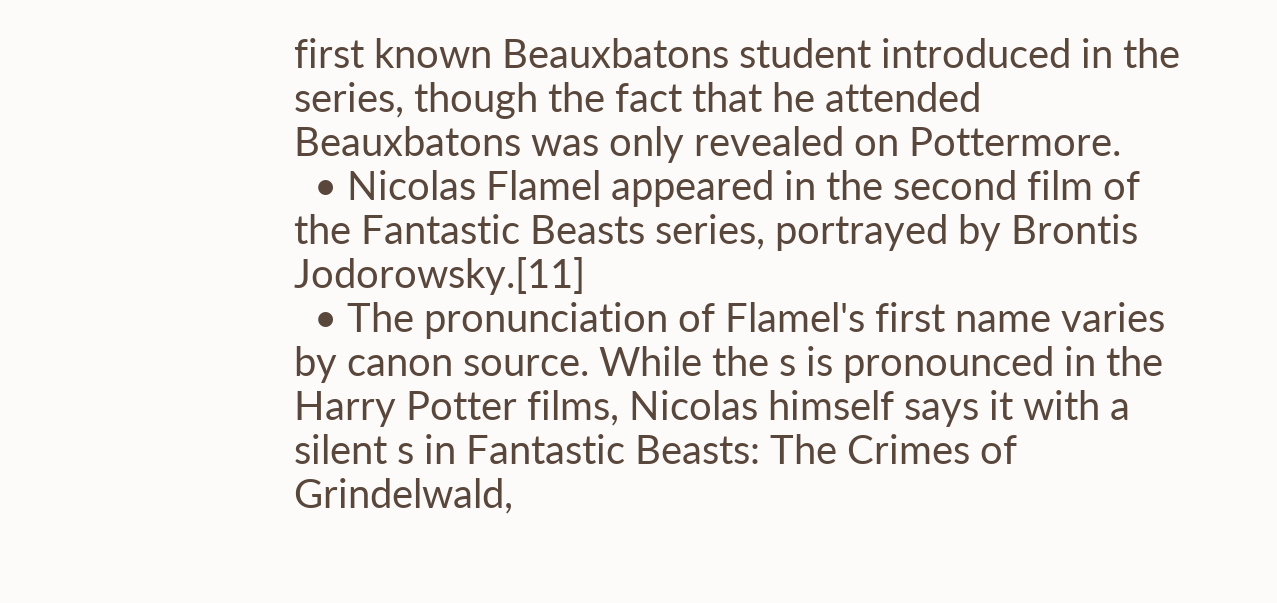first known Beauxbatons student introduced in the series, though the fact that he attended Beauxbatons was only revealed on Pottermore.
  • Nicolas Flamel appeared in the second film of the Fantastic Beasts series, portrayed by Brontis Jodorowsky.[11]
  • The pronunciation of Flamel's first name varies by canon source. While the s is pronounced in the Harry Potter films, Nicolas himself says it with a silent s in Fantastic Beasts: The Crimes of Grindelwald,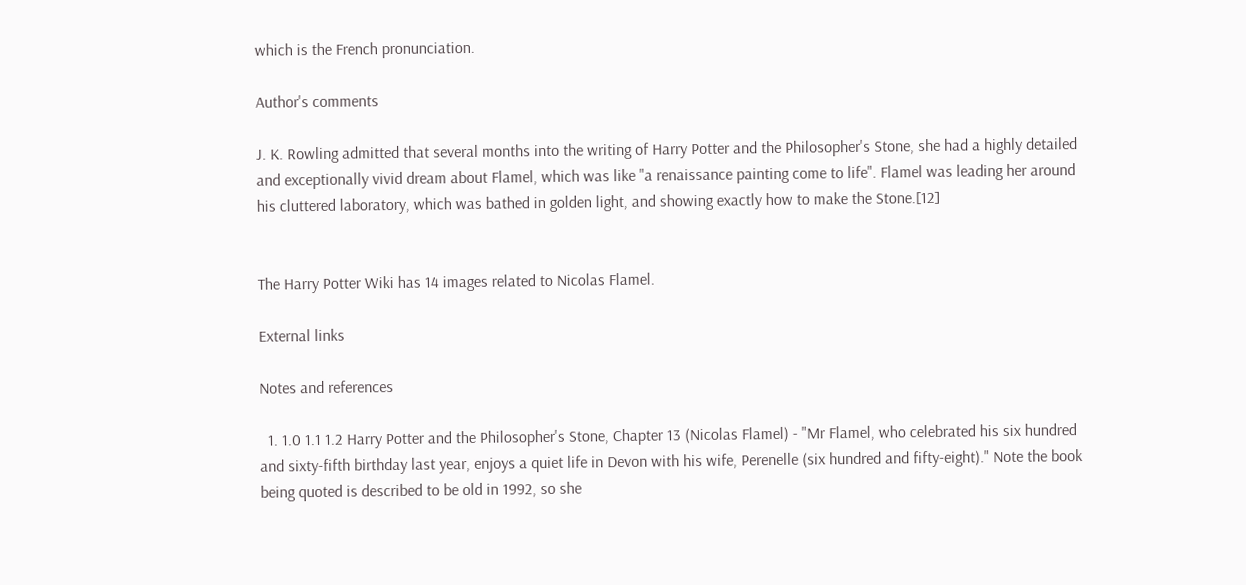which is the French pronunciation.

Author's comments

J. K. Rowling admitted that several months into the writing of Harry Potter and the Philosopher's Stone, she had a highly detailed and exceptionally vivid dream about Flamel, which was like "a renaissance painting come to life". Flamel was leading her around his cluttered laboratory, which was bathed in golden light, and showing exactly how to make the Stone.[12]


The Harry Potter Wiki has 14 images related to Nicolas Flamel.

External links

Notes and references

  1. 1.0 1.1 1.2 Harry Potter and the Philosopher's Stone, Chapter 13 (Nicolas Flamel) - "Mr Flamel, who celebrated his six hundred and sixty-fifth birthday last year, enjoys a quiet life in Devon with his wife, Perenelle (six hundred and fifty-eight)." Note the book being quoted is described to be old in 1992, so she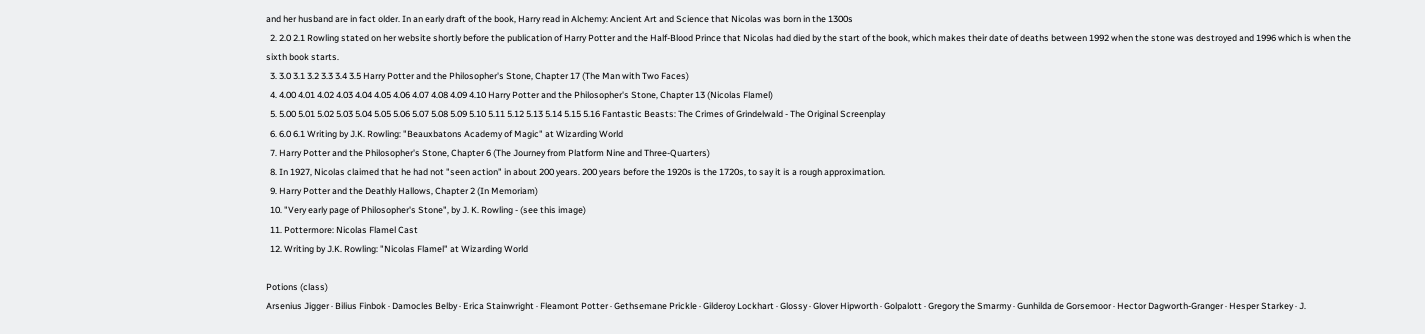and her husband are in fact older. In an early draft of the book, Harry read in Alchemy: Ancient Art and Science that Nicolas was born in the 1300s
  2. 2.0 2.1 Rowling stated on her website shortly before the publication of Harry Potter and the Half-Blood Prince that Nicolas had died by the start of the book, which makes their date of deaths between 1992 when the stone was destroyed and 1996 which is when the sixth book starts.
  3. 3.0 3.1 3.2 3.3 3.4 3.5 Harry Potter and the Philosopher's Stone, Chapter 17 (The Man with Two Faces)
  4. 4.00 4.01 4.02 4.03 4.04 4.05 4.06 4.07 4.08 4.09 4.10 Harry Potter and the Philosopher's Stone, Chapter 13 (Nicolas Flamel)
  5. 5.00 5.01 5.02 5.03 5.04 5.05 5.06 5.07 5.08 5.09 5.10 5.11 5.12 5.13 5.14 5.15 5.16 Fantastic Beasts: The Crimes of Grindelwald - The Original Screenplay
  6. 6.0 6.1 Writing by J.K. Rowling: "Beauxbatons Academy of Magic" at Wizarding World
  7. Harry Potter and the Philosopher's Stone, Chapter 6 (The Journey from Platform Nine and Three-Quarters)
  8. In 1927, Nicolas claimed that he had not "seen action" in about 200 years. 200 years before the 1920s is the 1720s, to say it is a rough approximation.
  9. Harry Potter and the Deathly Hallows, Chapter 2 (In Memoriam)
  10. "Very early page of Philosopher's Stone", by J. K. Rowling - (see this image)
  11. Pottermore: Nicolas Flamel Cast
  12. Writing by J.K. Rowling: "Nicolas Flamel" at Wizarding World

Potions (class)
Arsenius Jigger · Bilius Finbok · Damocles Belby · Erica Stainwright · Fleamont Potter · Gethsemane Prickle · Gilderoy Lockhart · Glossy · Glover Hipworth · Golpalott · Gregory the Smarmy · Gunhilda de Gorsemoor · Hector Dagworth-Granger · Hesper Starkey · J.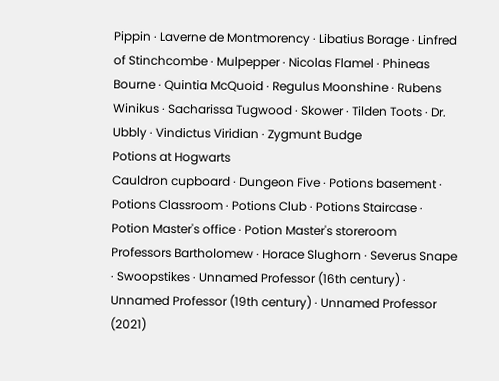Pippin · Laverne de Montmorency · Libatius Borage · Linfred of Stinchcombe · Mulpepper · Nicolas Flamel · Phineas Bourne · Quintia McQuoid · Regulus Moonshine · Rubens Winikus · Sacharissa Tugwood · Skower · Tilden Toots · Dr. Ubbly · Vindictus Viridian · Zygmunt Budge
Potions at Hogwarts
Cauldron cupboard · Dungeon Five · Potions basement · Potions Classroom · Potions Club · Potions Staircase · Potion Master's office · Potion Master's storeroom
Professors Bartholomew · Horace Slughorn · Severus Snape · Swoopstikes · Unnamed Professor (16th century) · Unnamed Professor (19th century) · Unnamed Professor (2021)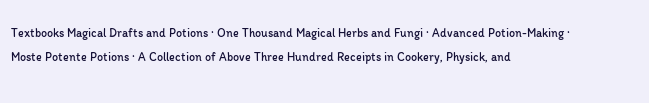Textbooks Magical Drafts and Potions · One Thousand Magical Herbs and Fungi · Advanced Potion-Making · Moste Potente Potions · A Collection of Above Three Hundred Receipts in Cookery, Physick, and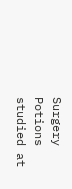Surgery
Potions studied at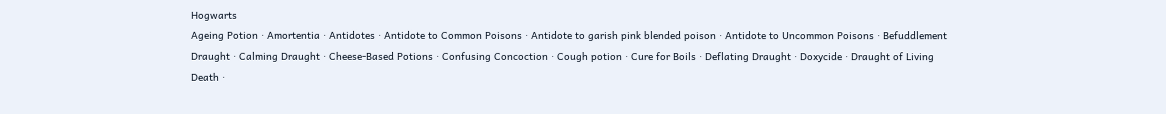Hogwarts
Ageing Potion · Amortentia · Antidotes · Antidote to Common Poisons · Antidote to garish pink blended poison · Antidote to Uncommon Poisons · Befuddlement Draught · Calming Draught · Cheese-Based Potions · Confusing Concoction · Cough potion · Cure for Boils · Deflating Draught · Doxycide · Draught of Living Death ·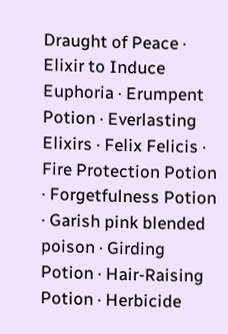Draught of Peace · Elixir to Induce Euphoria · Erumpent Potion · Everlasting Elixirs · Felix Felicis · Fire Protection Potion · Forgetfulness Potion · Garish pink blended poison · Girding Potion · Hair-Raising Potion · Herbicide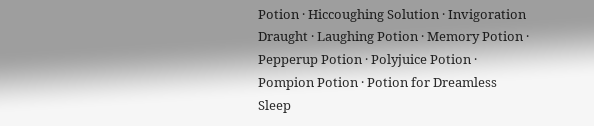Potion · Hiccoughing Solution · Invigoration Draught · Laughing Potion · Memory Potion · Pepperup Potion · Polyjuice Potion · Pompion Potion · Potion for Dreamless Sleep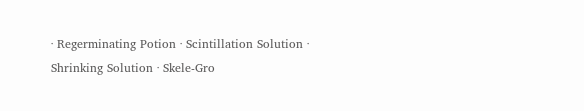· Regerminating Potion · Scintillation Solution · Shrinking Solution · Skele-Gro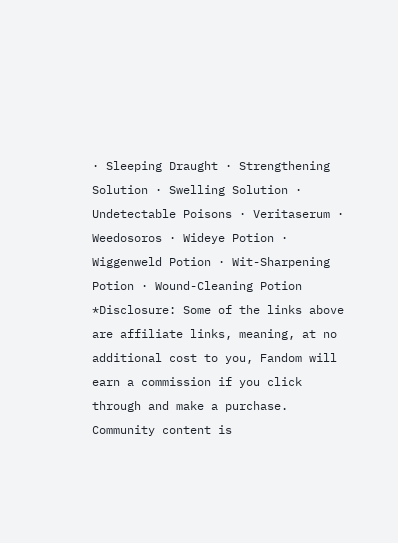· Sleeping Draught · Strengthening Solution · Swelling Solution · Undetectable Poisons · Veritaserum · Weedosoros · Wideye Potion · Wiggenweld Potion · Wit-Sharpening Potion · Wound-Cleaning Potion
*Disclosure: Some of the links above are affiliate links, meaning, at no additional cost to you, Fandom will earn a commission if you click through and make a purchase. Community content is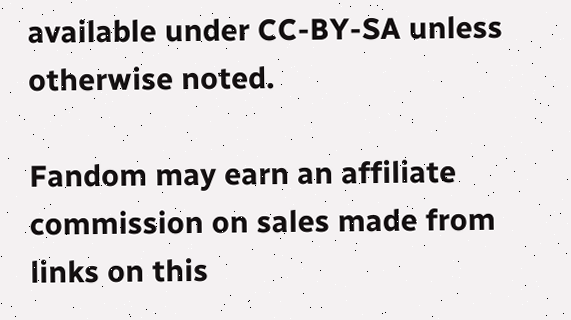available under CC-BY-SA unless otherwise noted.

Fandom may earn an affiliate commission on sales made from links on this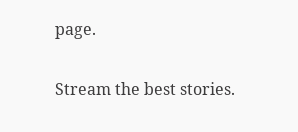page.

Stream the best stories.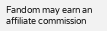Fandom may earn an affiliate commission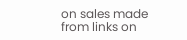on sales made from links on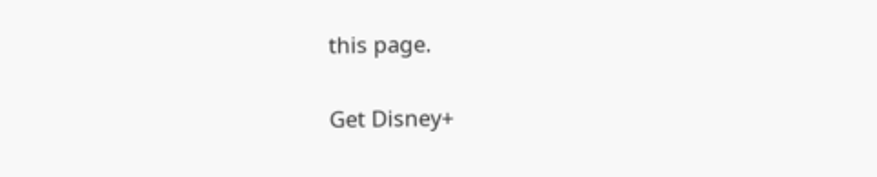this page.

Get Disney+